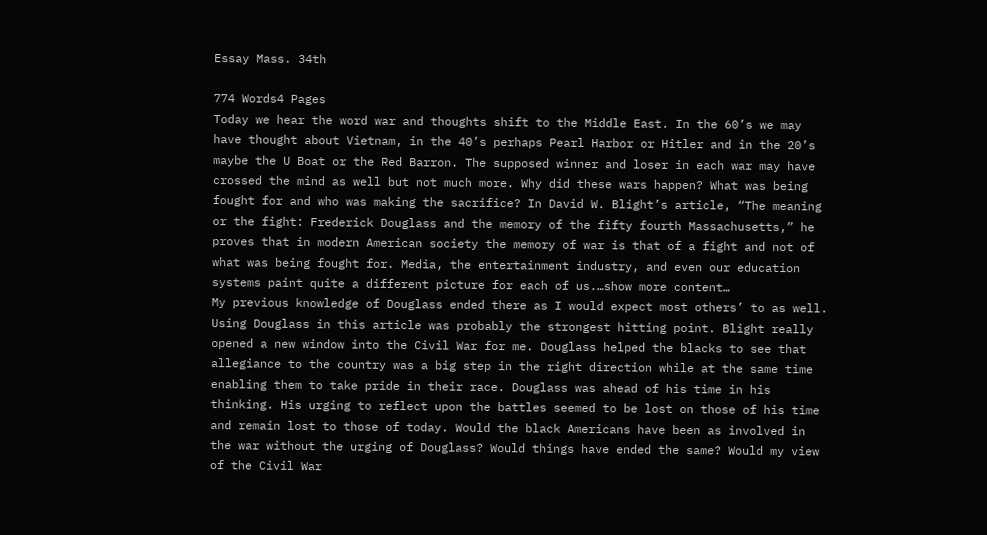Essay Mass. 34th

774 Words4 Pages
Today we hear the word war and thoughts shift to the Middle East. In the 60’s we may have thought about Vietnam, in the 40’s perhaps Pearl Harbor or Hitler and in the 20’s maybe the U Boat or the Red Barron. The supposed winner and loser in each war may have crossed the mind as well but not much more. Why did these wars happen? What was being fought for and who was making the sacrifice? In David W. Blight’s article, “The meaning or the fight: Frederick Douglass and the memory of the fifty fourth Massachusetts,” he proves that in modern American society the memory of war is that of a fight and not of what was being fought for. Media, the entertainment industry, and even our education systems paint quite a different picture for each of us.…show more content…
My previous knowledge of Douglass ended there as I would expect most others’ to as well. Using Douglass in this article was probably the strongest hitting point. Blight really opened a new window into the Civil War for me. Douglass helped the blacks to see that allegiance to the country was a big step in the right direction while at the same time enabling them to take pride in their race. Douglass was ahead of his time in his thinking. His urging to reflect upon the battles seemed to be lost on those of his time and remain lost to those of today. Would the black Americans have been as involved in the war without the urging of Douglass? Would things have ended the same? Would my view of the Civil War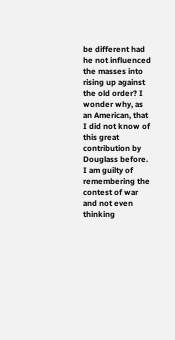be different had he not influenced the masses into rising up against the old order? I wonder why, as an American, that I did not know of this great contribution by Douglass before. I am guilty of remembering the contest of war and not even thinking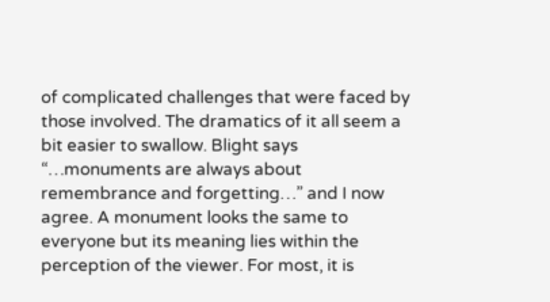of complicated challenges that were faced by those involved. The dramatics of it all seem a bit easier to swallow. Blight says “…monuments are always about remembrance and forgetting…” and I now agree. A monument looks the same to everyone but its meaning lies within the perception of the viewer. For most, it is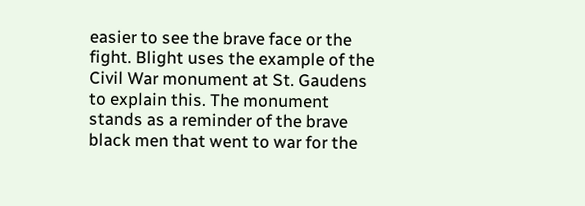easier to see the brave face or the fight. Blight uses the example of the Civil War monument at St. Gaudens to explain this. The monument stands as a reminder of the brave black men that went to war for the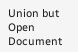Union but
Open Document